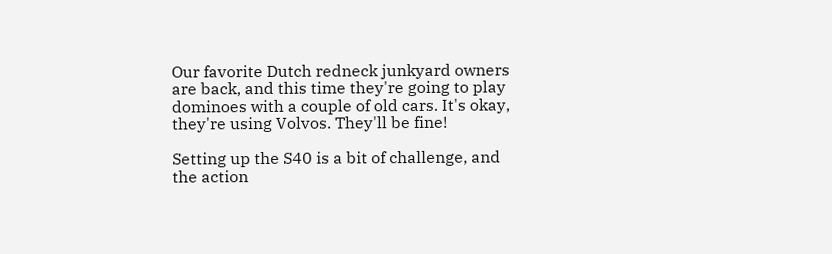Our favorite Dutch redneck junkyard owners are back, and this time they're going to play dominoes with a couple of old cars. It's okay, they're using Volvos. They'll be fine!

Setting up the S40 is a bit of challenge, and the action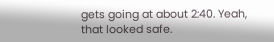gets going at about 2:40. Yeah, that looked safe.